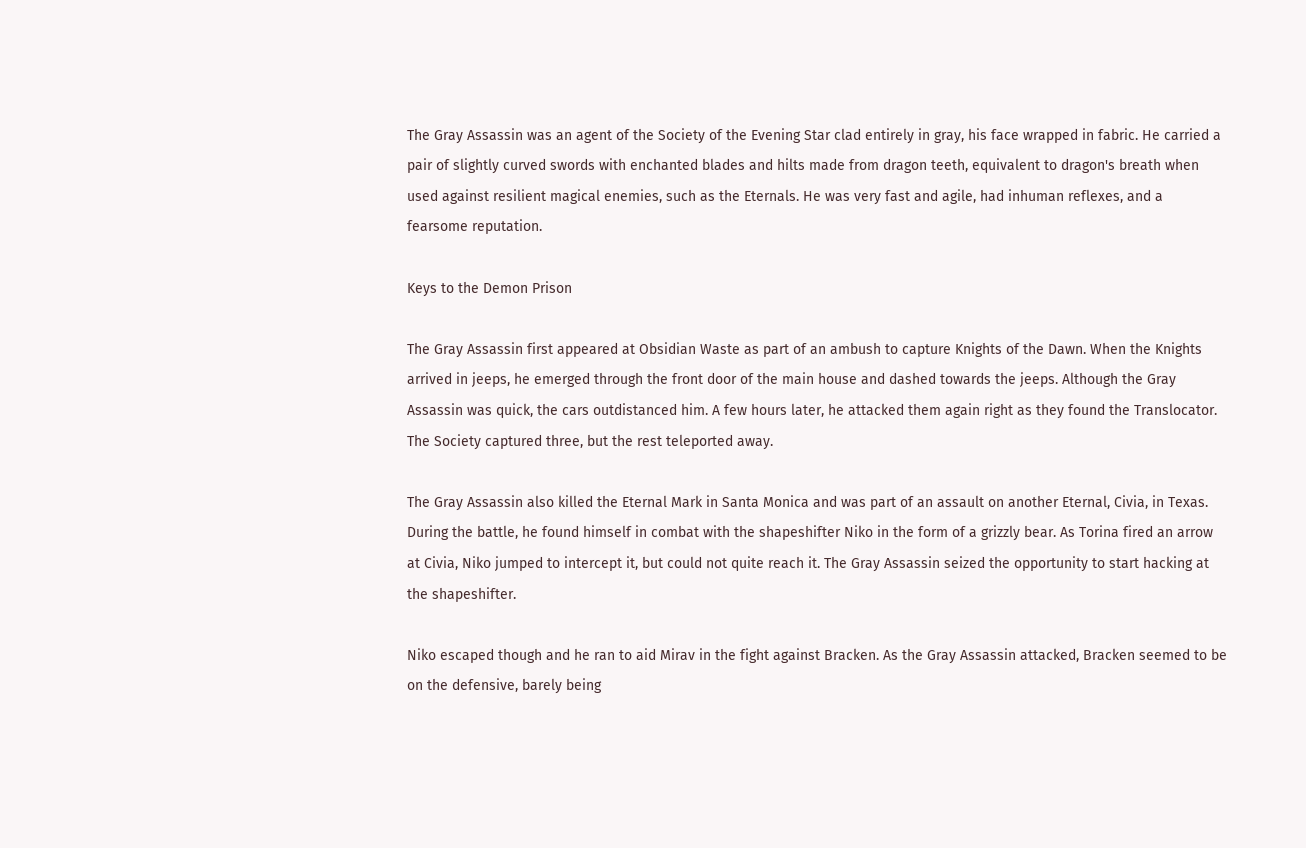The Gray Assassin was an agent of the Society of the Evening Star clad entirely in gray, his face wrapped in fabric. He carried a pair of slightly curved swords with enchanted blades and hilts made from dragon teeth, equivalent to dragon's breath when used against resilient magical enemies, such as the Eternals. He was very fast and agile, had inhuman reflexes, and a fearsome reputation.

Keys to the Demon Prison

The Gray Assassin first appeared at Obsidian Waste as part of an ambush to capture Knights of the Dawn. When the Knights arrived in jeeps, he emerged through the front door of the main house and dashed towards the jeeps. Although the Gray Assassin was quick, the cars outdistanced him. A few hours later, he attacked them again right as they found the Translocator. The Society captured three, but the rest teleported away.

The Gray Assassin also killed the Eternal Mark in Santa Monica and was part of an assault on another Eternal, Civia, in Texas. During the battle, he found himself in combat with the shapeshifter Niko in the form of a grizzly bear. As Torina fired an arrow at Civia, Niko jumped to intercept it, but could not quite reach it. The Gray Assassin seized the opportunity to start hacking at the shapeshifter.

Niko escaped though and he ran to aid Mirav in the fight against Bracken. As the Gray Assassin attacked, Bracken seemed to be on the defensive, barely being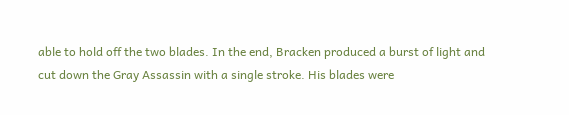able to hold off the two blades. In the end, Bracken produced a burst of light and cut down the Gray Assassin with a single stroke. His blades were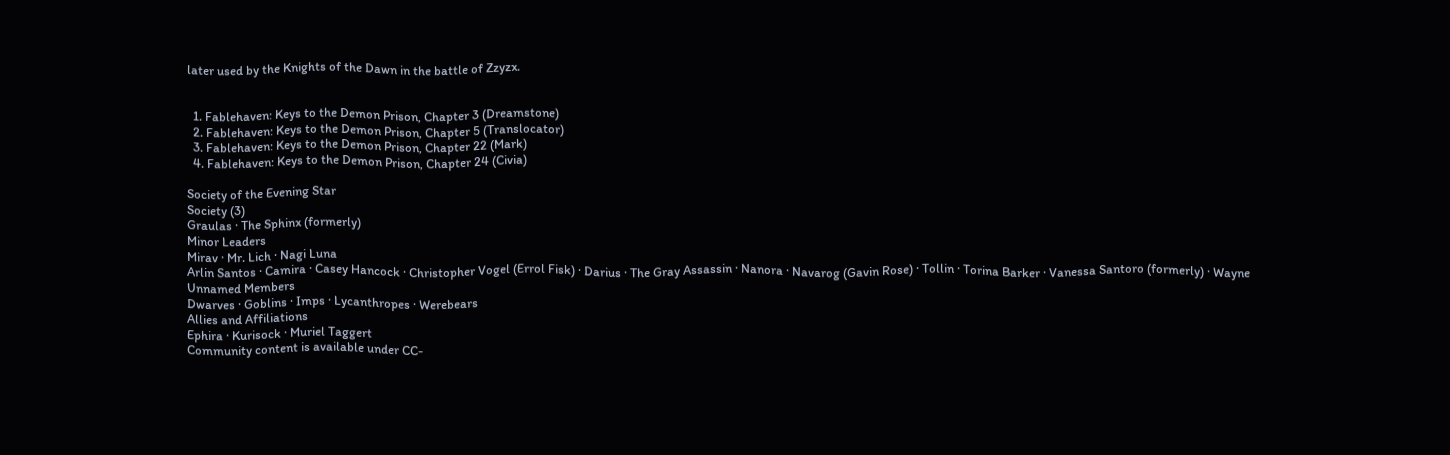later used by the Knights of the Dawn in the battle of Zzyzx.


  1. Fablehaven: Keys to the Demon Prison, Chapter 3 (Dreamstone)
  2. Fablehaven: Keys to the Demon Prison, Chapter 5 (Translocator)
  3. Fablehaven: Keys to the Demon Prison, Chapter 22 (Mark)
  4. Fablehaven: Keys to the Demon Prison, Chapter 24 (Civia)

Society of the Evening Star
Society (3)
Graulas · The Sphinx (formerly)
Minor Leaders
Mirav · Mr. Lich · Nagi Luna
Arlin Santos · Camira · Casey Hancock · Christopher Vogel (Errol Fisk) · Darius · The Gray Assassin · Nanora · Navarog (Gavin Rose) · Tollin · Torina Barker · Vanessa Santoro (formerly) · Wayne
Unnamed Members
Dwarves · Goblins · Imps · Lycanthropes · Werebears
Allies and Affiliations
Ephira · Kurisock · Muriel Taggert
Community content is available under CC-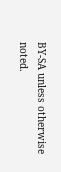BY-SA unless otherwise noted.